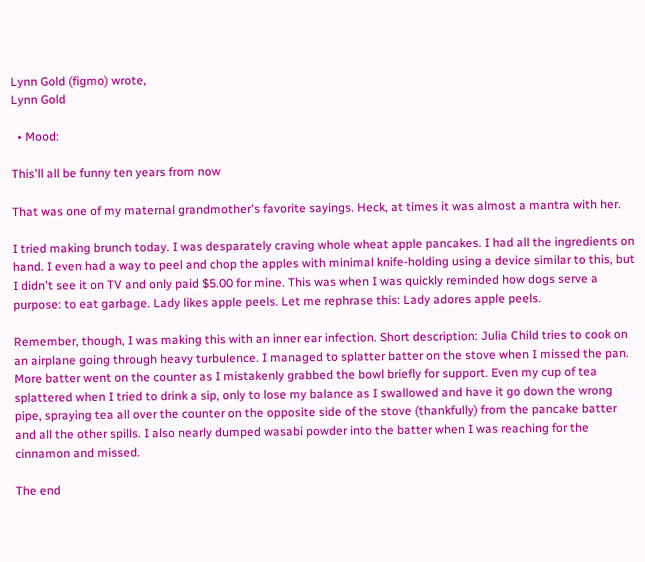Lynn Gold (figmo) wrote,
Lynn Gold

  • Mood:

This'll all be funny ten years from now

That was one of my maternal grandmother's favorite sayings. Heck, at times it was almost a mantra with her.

I tried making brunch today. I was desparately craving whole wheat apple pancakes. I had all the ingredients on hand. I even had a way to peel and chop the apples with minimal knife-holding using a device similar to this, but I didn't see it on TV and only paid $5.00 for mine. This was when I was quickly reminded how dogs serve a purpose: to eat garbage. Lady likes apple peels. Let me rephrase this: Lady adores apple peels.

Remember, though, I was making this with an inner ear infection. Short description: Julia Child tries to cook on an airplane going through heavy turbulence. I managed to splatter batter on the stove when I missed the pan. More batter went on the counter as I mistakenly grabbed the bowl briefly for support. Even my cup of tea splattered when I tried to drink a sip, only to lose my balance as I swallowed and have it go down the wrong pipe, spraying tea all over the counter on the opposite side of the stove (thankfully) from the pancake batter and all the other spills. I also nearly dumped wasabi powder into the batter when I was reaching for the cinnamon and missed.

The end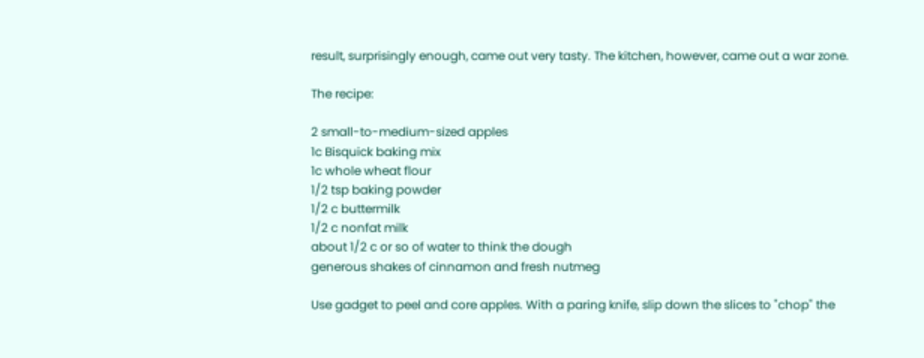result, surprisingly enough, came out very tasty. The kitchen, however, came out a war zone.

The recipe:

2 small-to-medium-sized apples
1c Bisquick baking mix
1c whole wheat flour
1/2 tsp baking powder
1/2 c buttermilk
1/2 c nonfat milk
about 1/2 c or so of water to think the dough
generous shakes of cinnamon and fresh nutmeg

Use gadget to peel and core apples. With a paring knife, slip down the slices to "chop" the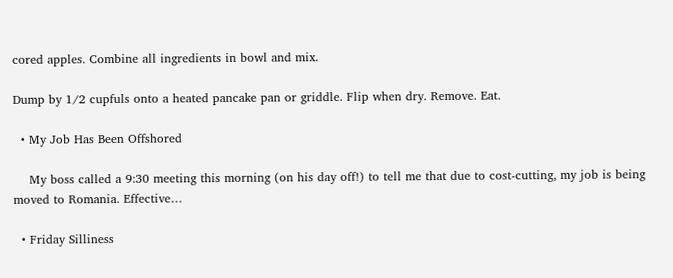cored apples. Combine all ingredients in bowl and mix.

Dump by 1/2 cupfuls onto a heated pancake pan or griddle. Flip when dry. Remove. Eat.

  • My Job Has Been Offshored

    My boss called a 9:30 meeting this morning (on his day off!) to tell me that due to cost-cutting, my job is being moved to Romania. Effective…

  • Friday Silliness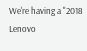We're having a "2018 Lenovo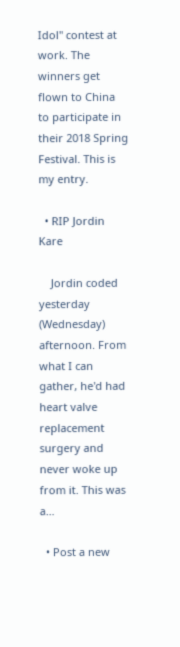Idol" contest at work. The winners get flown to China to participate in their 2018 Spring Festival. This is my entry.

  • RIP Jordin Kare

    Jordin coded yesterday (Wednesday) afternoon. From what I can gather, he'd had heart valve replacement surgery and never woke up from it. This was a…

  • Post a new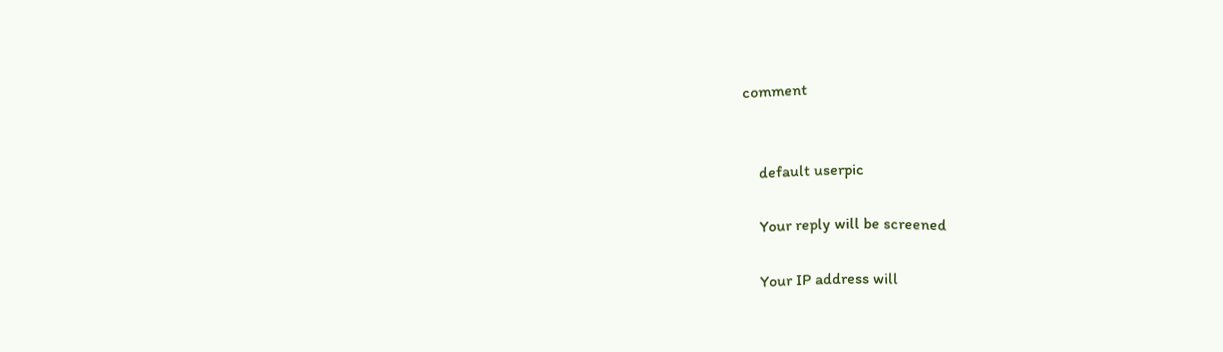comment


    default userpic

    Your reply will be screened

    Your IP address will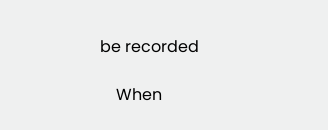be recorded

    When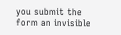you submit the form an invisible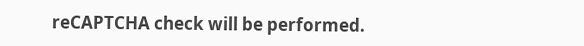reCAPTCHA check will be performed.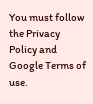You must follow the Privacy Policy and Google Terms of use.